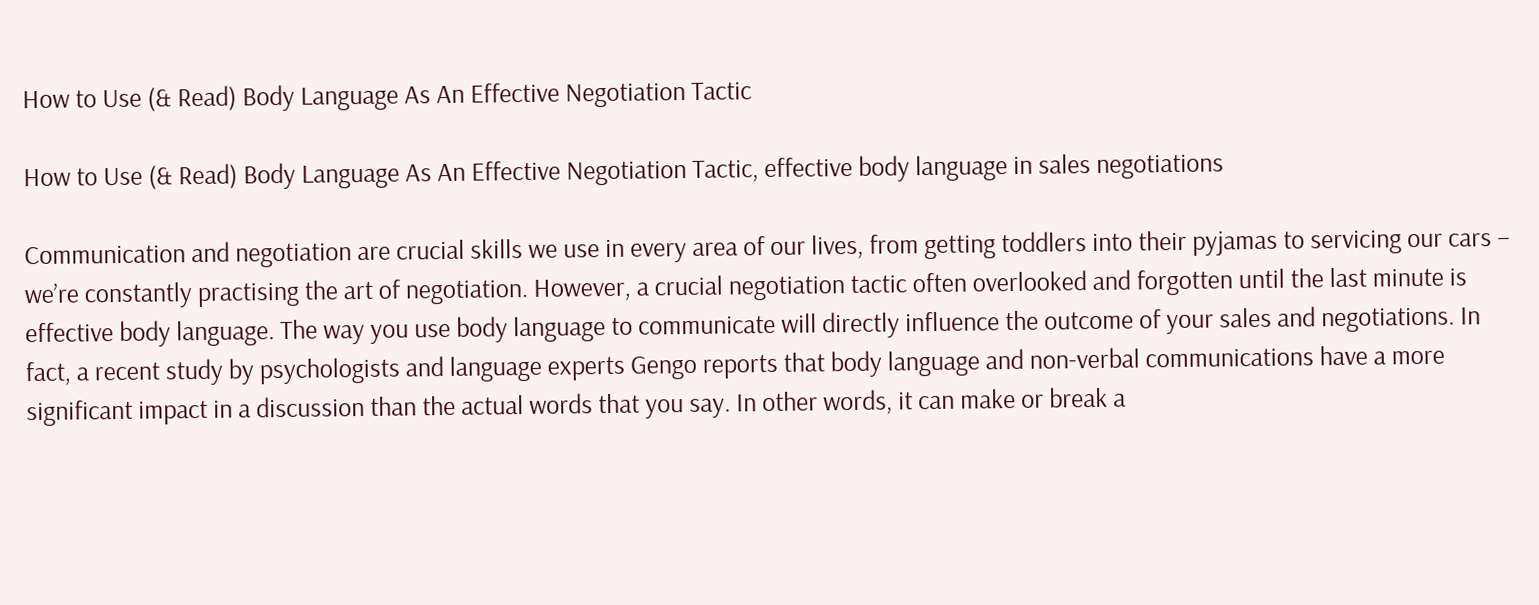How to Use (& Read) Body Language As An Effective Negotiation Tactic

How to Use (& Read) Body Language As An Effective Negotiation Tactic, effective body language in sales negotiations

Communication and negotiation are crucial skills we use in every area of our lives, from getting toddlers into their pyjamas to servicing our cars – we’re constantly practising the art of negotiation. However, a crucial negotiation tactic often overlooked and forgotten until the last minute is effective body language. The way you use body language to communicate will directly influence the outcome of your sales and negotiations. In fact, a recent study by psychologists and language experts Gengo reports that body language and non-verbal communications have a more significant impact in a discussion than the actual words that you say. In other words, it can make or break a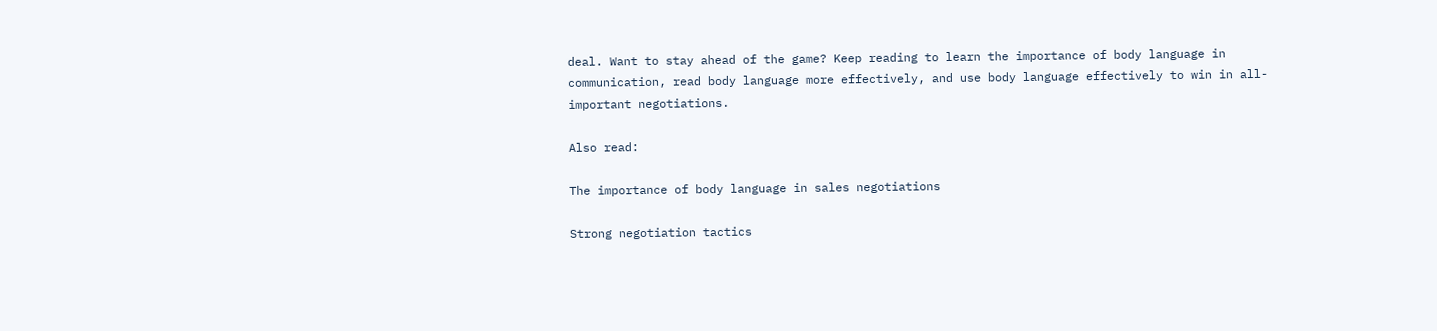deal. Want to stay ahead of the game? Keep reading to learn the importance of body language in communication, read body language more effectively, and use body language effectively to win in all-important negotiations.

Also read:

The importance of body language in sales negotiations

Strong negotiation tactics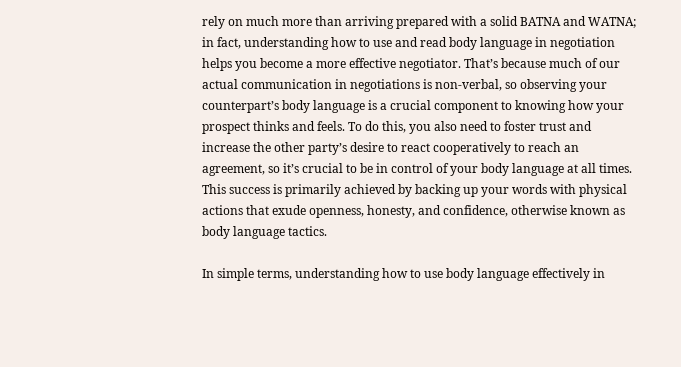rely on much more than arriving prepared with a solid BATNA and WATNA; in fact, understanding how to use and read body language in negotiation helps you become a more effective negotiator. That’s because much of our actual communication in negotiations is non-verbal, so observing your counterpart’s body language is a crucial component to knowing how your prospect thinks and feels. To do this, you also need to foster trust and increase the other party’s desire to react cooperatively to reach an agreement, so it’s crucial to be in control of your body language at all times. This success is primarily achieved by backing up your words with physical actions that exude openness, honesty, and confidence, otherwise known as body language tactics.

In simple terms, understanding how to use body language effectively in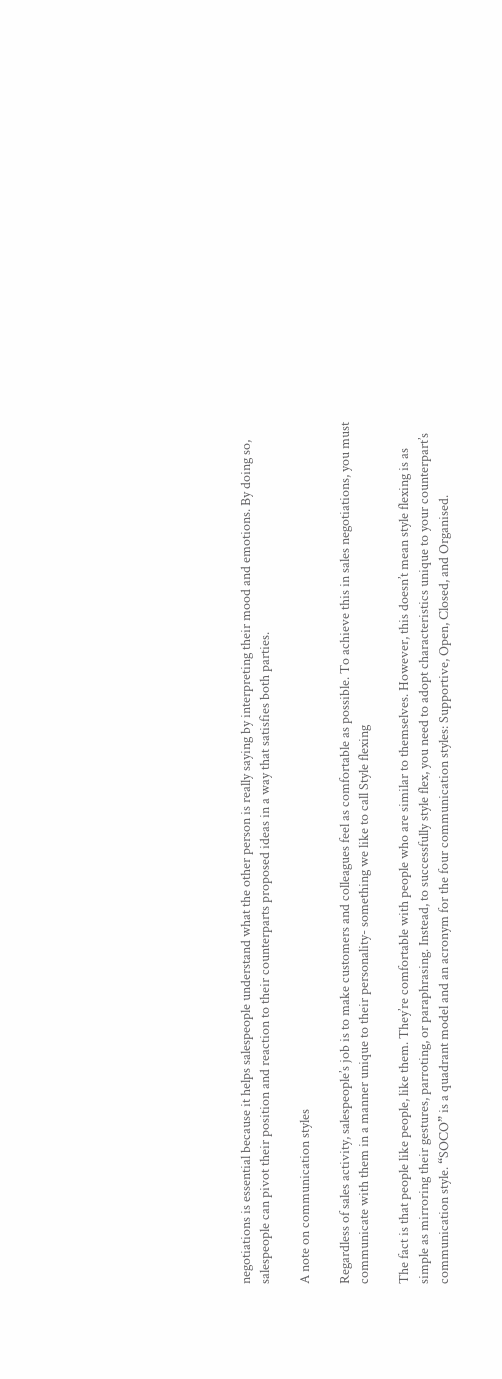negotiations is essential because it helps salespeople understand what the other person is really saying by interpreting their mood and emotions. By doing so, salespeople can pivot their position and reaction to their counterparts proposed ideas in a way that satisfies both parties.

A note on communication styles

Regardless of sales activity, salespeople’s job is to make customers and colleagues feel as comfortable as possible. To achieve this in sales negotiations, you must communicate with them in a manner unique to their personality- something we like to call Style flexing

The fact is that people like people, like them. They’re comfortable with people who are similar to themselves. However, this doesn’t mean style flexing is as simple as mirroring their gestures, parroting, or paraphrasing. Instead, to successfully style flex, you need to adopt characteristics unique to your counterpart’s communication style. “SOCO” is a quadrant model and an acronym for the four communication styles: Supportive, Open, Closed, and Organised.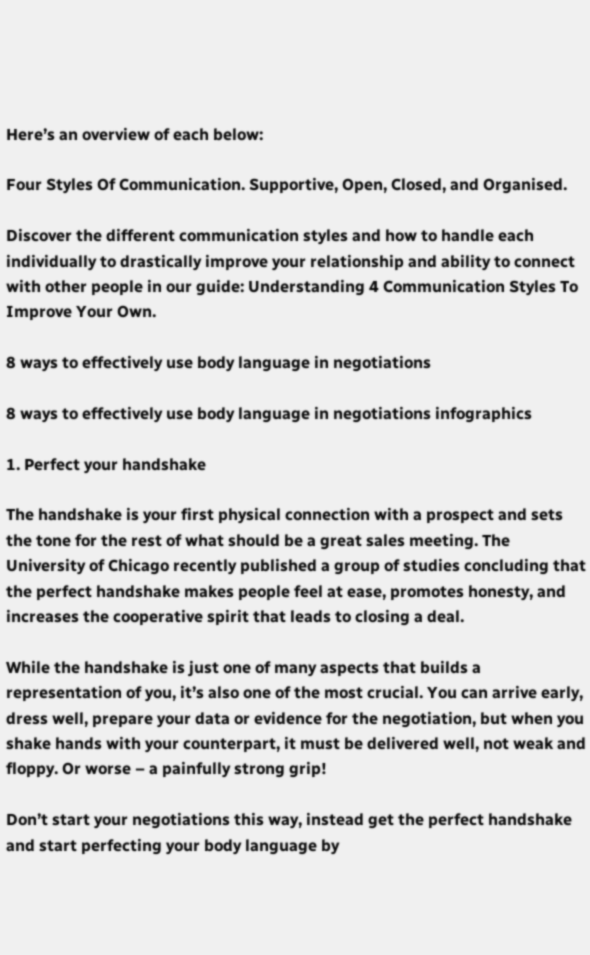Here’s an overview of each below:

Four Styles Of Communication. Supportive, Open, Closed, and Organised.

Discover the different communication styles and how to handle each individually to drastically improve your relationship and ability to connect with other people in our guide: Understanding 4 Communication Styles To Improve Your Own.

8 ways to effectively use body language in negotiations

8 ways to effectively use body language in negotiations infographics

1. Perfect your handshake

The handshake is your first physical connection with a prospect and sets the tone for the rest of what should be a great sales meeting. The University of Chicago recently published a group of studies concluding that the perfect handshake makes people feel at ease, promotes honesty, and increases the cooperative spirit that leads to closing a deal.

While the handshake is just one of many aspects that builds a representation of you, it’s also one of the most crucial. You can arrive early, dress well, prepare your data or evidence for the negotiation, but when you shake hands with your counterpart, it must be delivered well, not weak and floppy. Or worse – a painfully strong grip!

Don’t start your negotiations this way, instead get the perfect handshake and start perfecting your body language by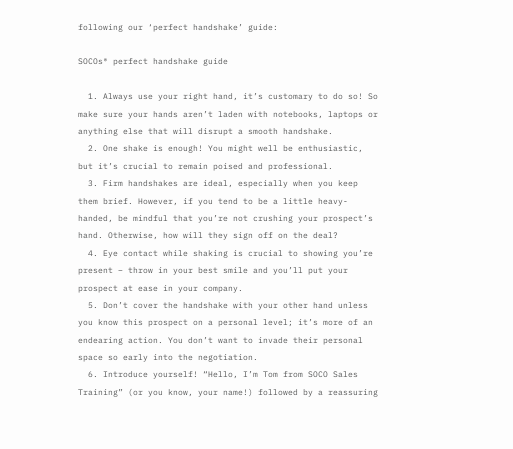following our ‘perfect handshake’ guide:

SOCOs® perfect handshake guide

  1. Always use your right hand, it’s customary to do so! So make sure your hands aren’t laden with notebooks, laptops or anything else that will disrupt a smooth handshake.
  2. One shake is enough! You might well be enthusiastic, but it’s crucial to remain poised and professional.
  3. Firm handshakes are ideal, especially when you keep them brief. However, if you tend to be a little heavy-handed, be mindful that you’re not crushing your prospect’s hand. Otherwise, how will they sign off on the deal?
  4. Eye contact while shaking is crucial to showing you’re present – throw in your best smile and you’ll put your prospect at ease in your company.
  5. Don’t cover the handshake with your other hand unless you know this prospect on a personal level; it’s more of an endearing action. You don’t want to invade their personal space so early into the negotiation.
  6. Introduce yourself! “Hello, I’m Tom from SOCO Sales Training” (or you know, your name!) followed by a reassuring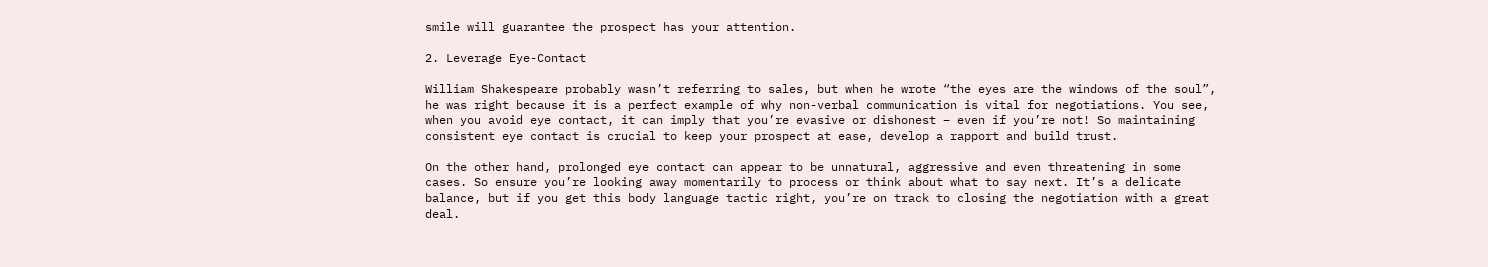smile will guarantee the prospect has your attention.

2. Leverage Eye-Contact

William Shakespeare probably wasn’t referring to sales, but when he wrote “the eyes are the windows of the soul”, he was right because it is a perfect example of why non-verbal communication is vital for negotiations. You see, when you avoid eye contact, it can imply that you’re evasive or dishonest – even if you’re not! So maintaining consistent eye contact is crucial to keep your prospect at ease, develop a rapport and build trust.

On the other hand, prolonged eye contact can appear to be unnatural, aggressive and even threatening in some cases. So ensure you’re looking away momentarily to process or think about what to say next. It’s a delicate balance, but if you get this body language tactic right, you’re on track to closing the negotiation with a great deal.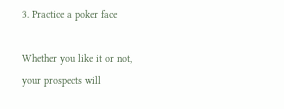3. Practice a poker face

Whether you like it or not, your prospects will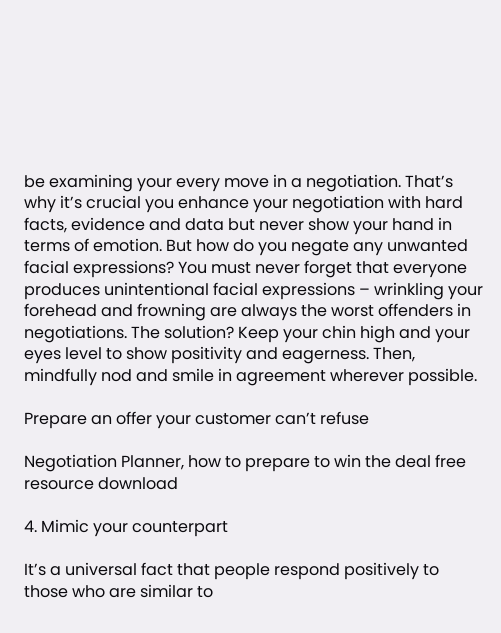be examining your every move in a negotiation. That’s why it’s crucial you enhance your negotiation with hard facts, evidence and data but never show your hand in terms of emotion. But how do you negate any unwanted facial expressions? You must never forget that everyone produces unintentional facial expressions – wrinkling your forehead and frowning are always the worst offenders in negotiations. The solution? Keep your chin high and your eyes level to show positivity and eagerness. Then, mindfully nod and smile in agreement wherever possible.

Prepare an offer your customer can’t refuse

Negotiation Planner, how to prepare to win the deal free resource download

4. Mimic your counterpart

It’s a universal fact that people respond positively to those who are similar to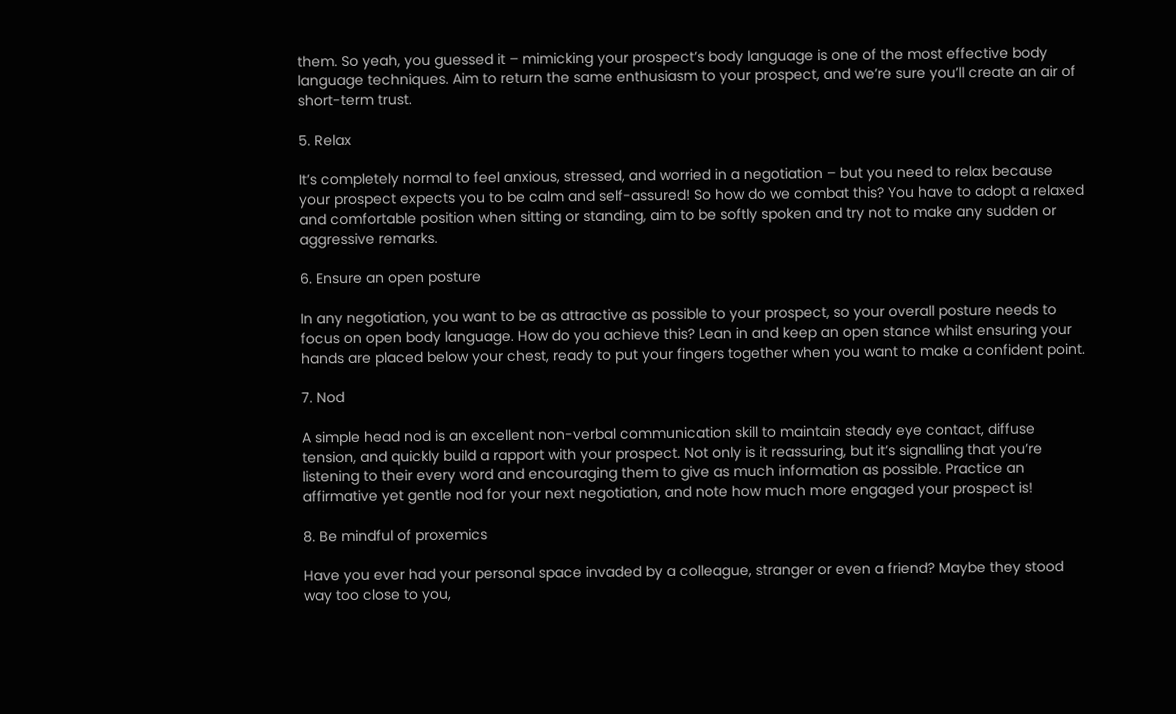them. So yeah, you guessed it – mimicking your prospect’s body language is one of the most effective body language techniques. Aim to return the same enthusiasm to your prospect, and we’re sure you’ll create an air of short-term trust.

5. Relax

It’s completely normal to feel anxious, stressed, and worried in a negotiation – but you need to relax because your prospect expects you to be calm and self-assured! So how do we combat this? You have to adopt a relaxed and comfortable position when sitting or standing, aim to be softly spoken and try not to make any sudden or aggressive remarks.

6. Ensure an open posture

In any negotiation, you want to be as attractive as possible to your prospect, so your overall posture needs to focus on open body language. How do you achieve this? Lean in and keep an open stance whilst ensuring your hands are placed below your chest, ready to put your fingers together when you want to make a confident point.

7. Nod

A simple head nod is an excellent non-verbal communication skill to maintain steady eye contact, diffuse tension, and quickly build a rapport with your prospect. Not only is it reassuring, but it’s signalling that you’re listening to their every word and encouraging them to give as much information as possible. Practice an affirmative yet gentle nod for your next negotiation, and note how much more engaged your prospect is!

8. Be mindful of proxemics

Have you ever had your personal space invaded by a colleague, stranger or even a friend? Maybe they stood way too close to you,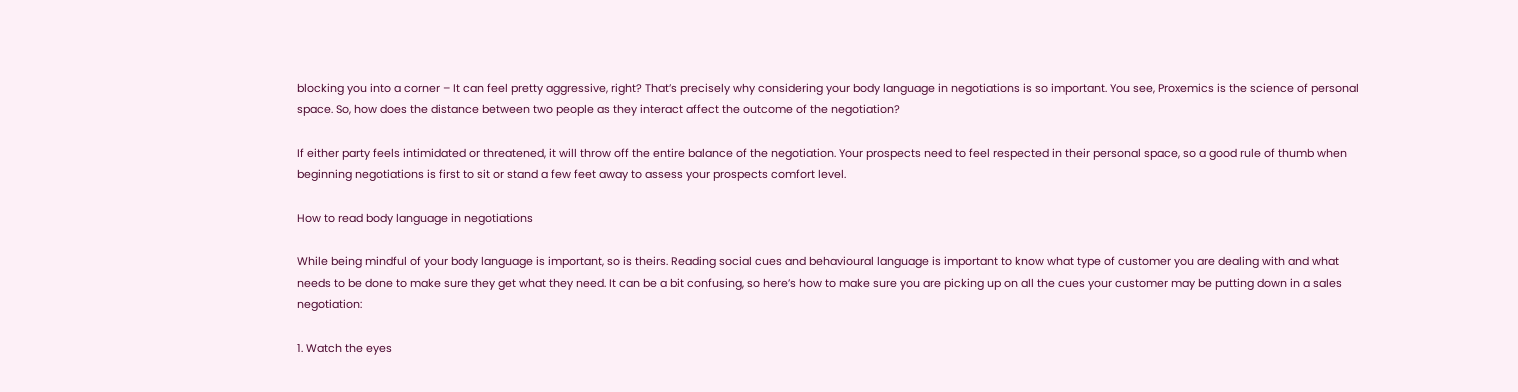blocking you into a corner – It can feel pretty aggressive, right? That’s precisely why considering your body language in negotiations is so important. You see, Proxemics is the science of personal space. So, how does the distance between two people as they interact affect the outcome of the negotiation?

If either party feels intimidated or threatened, it will throw off the entire balance of the negotiation. Your prospects need to feel respected in their personal space, so a good rule of thumb when beginning negotiations is first to sit or stand a few feet away to assess your prospects comfort level.

How to read body language in negotiations

While being mindful of your body language is important, so is theirs. Reading social cues and behavioural language is important to know what type of customer you are dealing with and what needs to be done to make sure they get what they need. It can be a bit confusing, so here’s how to make sure you are picking up on all the cues your customer may be putting down in a sales negotiation:

1. Watch the eyes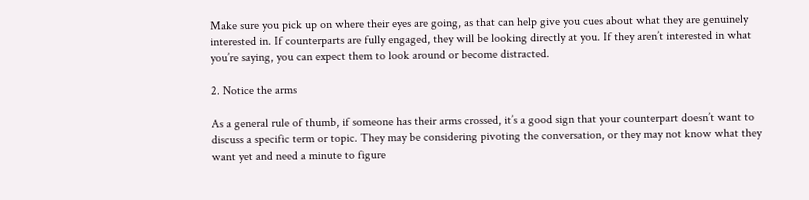Make sure you pick up on where their eyes are going, as that can help give you cues about what they are genuinely interested in. If counterparts are fully engaged, they will be looking directly at you. If they aren’t interested in what you’re saying, you can expect them to look around or become distracted.

2. Notice the arms

As a general rule of thumb, if someone has their arms crossed, it’s a good sign that your counterpart doesn’t want to discuss a specific term or topic. They may be considering pivoting the conversation, or they may not know what they want yet and need a minute to figure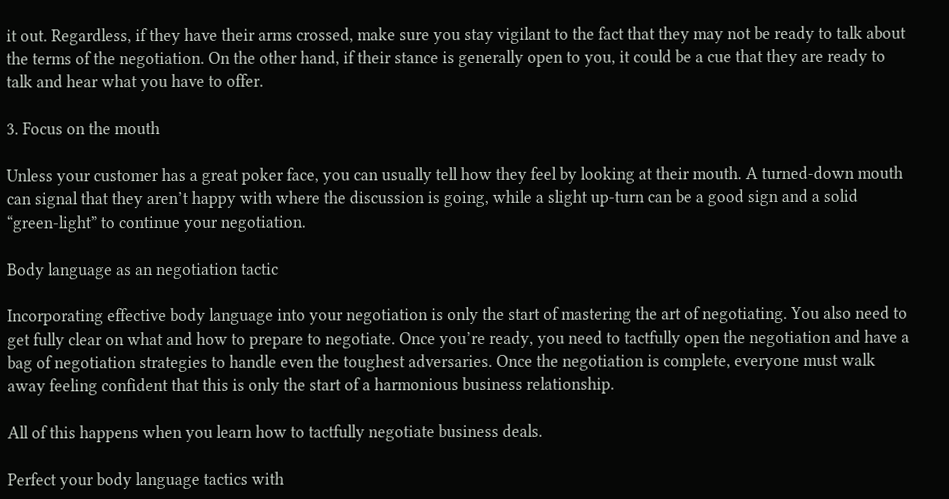it out. Regardless, if they have their arms crossed, make sure you stay vigilant to the fact that they may not be ready to talk about the terms of the negotiation. On the other hand, if their stance is generally open to you, it could be a cue that they are ready to talk and hear what you have to offer.

3. Focus on the mouth

Unless your customer has a great poker face, you can usually tell how they feel by looking at their mouth. A turned-down mouth can signal that they aren’t happy with where the discussion is going, while a slight up-turn can be a good sign and a solid “green-light” to continue your negotiation.

Body language as an negotiation tactic

Incorporating effective body language into your negotiation is only the start of mastering the art of negotiating. You also need to get fully clear on what and how to prepare to negotiate. Once you’re ready, you need to tactfully open the negotiation and have a bag of negotiation strategies to handle even the toughest adversaries. Once the negotiation is complete, everyone must walk away feeling confident that this is only the start of a harmonious business relationship.

All of this happens when you learn how to tactfully negotiate business deals.

Perfect your body language tactics with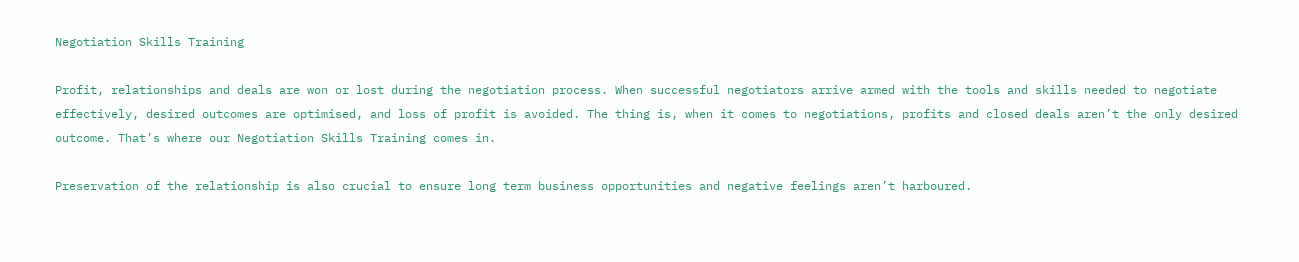Negotiation Skills Training

Profit, relationships and deals are won or lost during the negotiation process. When successful negotiators arrive armed with the tools and skills needed to negotiate effectively, desired outcomes are optimised, and loss of profit is avoided. The thing is, when it comes to negotiations, profits and closed deals aren’t the only desired outcome. That’s where our Negotiation Skills Training comes in.

Preservation of the relationship is also crucial to ensure long term business opportunities and negative feelings aren’t harboured.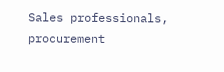Sales professionals, procurement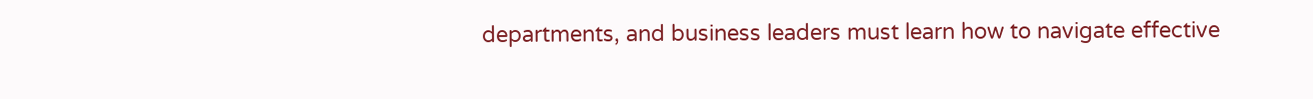departments, and business leaders must learn how to navigate effective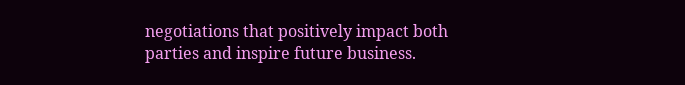negotiations that positively impact both parties and inspire future business.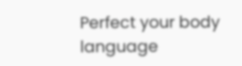Perfect your body language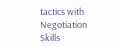tactics with Negotiation Skills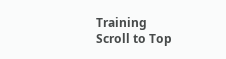Training
Scroll to Top